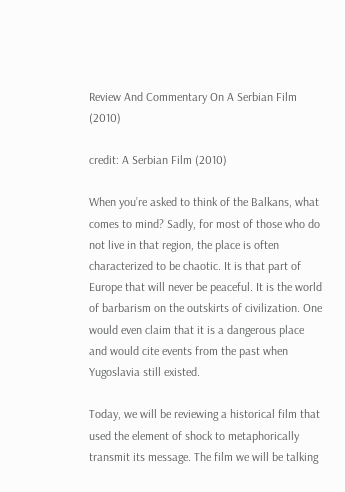Review And Commentary On A Serbian Film (2010)

credit: A Serbian Film (2010)

When you’re asked to think of the Balkans, what comes to mind? Sadly, for most of those who do not live in that region, the place is often characterized to be chaotic. It is that part of Europe that will never be peaceful. It is the world of barbarism on the outskirts of civilization. One would even claim that it is a dangerous place and would cite events from the past when Yugoslavia still existed.

Today, we will be reviewing a historical film that used the element of shock to metaphorically transmit its message. The film we will be talking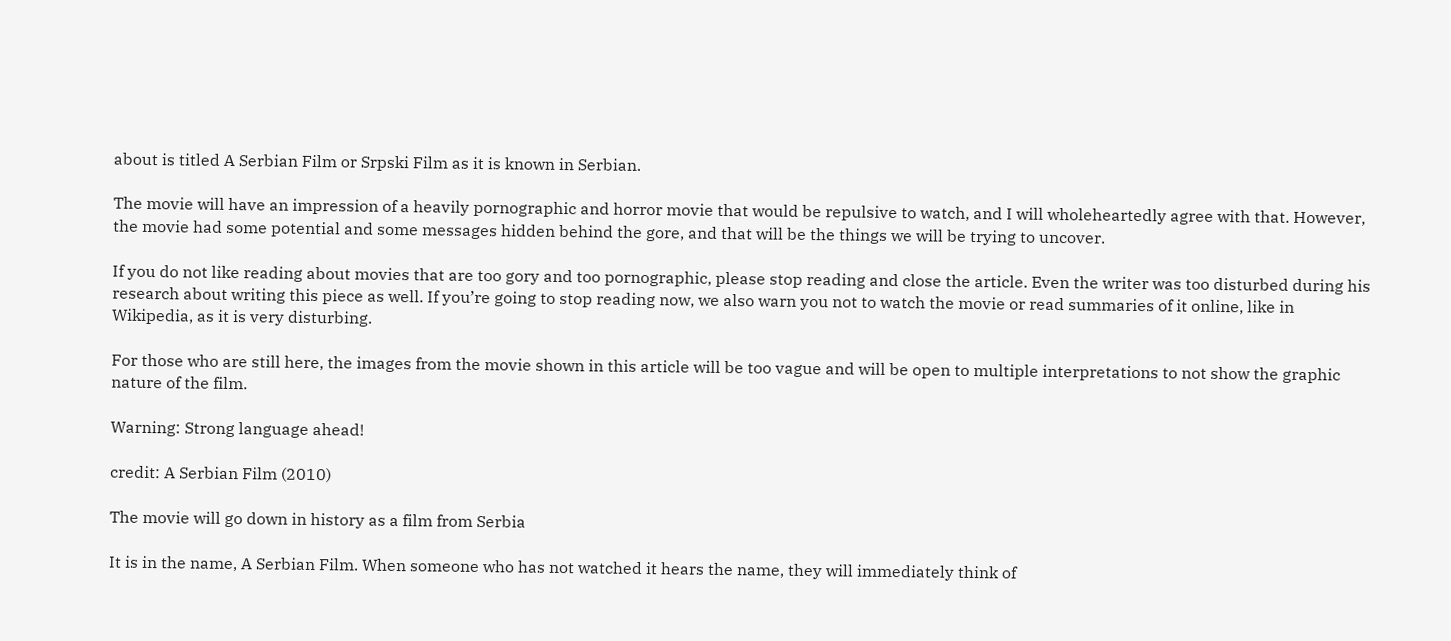about is titled A Serbian Film or Srpski Film as it is known in Serbian.

The movie will have an impression of a heavily pornographic and horror movie that would be repulsive to watch, and I will wholeheartedly agree with that. However, the movie had some potential and some messages hidden behind the gore, and that will be the things we will be trying to uncover.

If you do not like reading about movies that are too gory and too pornographic, please stop reading and close the article. Even the writer was too disturbed during his research about writing this piece as well. If you’re going to stop reading now, we also warn you not to watch the movie or read summaries of it online, like in Wikipedia, as it is very disturbing.

For those who are still here, the images from the movie shown in this article will be too vague and will be open to multiple interpretations to not show the graphic nature of the film.

Warning: Strong language ahead!

credit: A Serbian Film (2010)

The movie will go down in history as a film from Serbia

It is in the name, A Serbian Film. When someone who has not watched it hears the name, they will immediately think of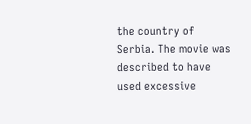the country of Serbia. The movie was described to have used excessive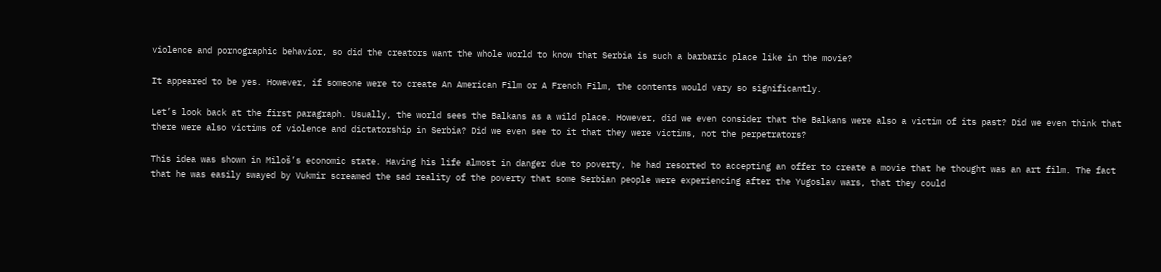violence and pornographic behavior, so did the creators want the whole world to know that Serbia is such a barbaric place like in the movie?

It appeared to be yes. However, if someone were to create An American Film or A French Film, the contents would vary so significantly.

Let’s look back at the first paragraph. Usually, the world sees the Balkans as a wild place. However, did we even consider that the Balkans were also a victim of its past? Did we even think that there were also victims of violence and dictatorship in Serbia? Did we even see to it that they were victims, not the perpetrators?

This idea was shown in Miloš’s economic state. Having his life almost in danger due to poverty, he had resorted to accepting an offer to create a movie that he thought was an art film. The fact that he was easily swayed by Vukmir screamed the sad reality of the poverty that some Serbian people were experiencing after the Yugoslav wars, that they could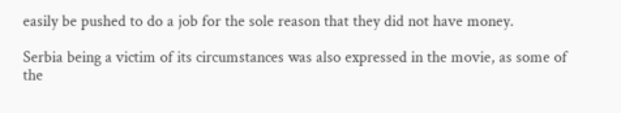easily be pushed to do a job for the sole reason that they did not have money.

Serbia being a victim of its circumstances was also expressed in the movie, as some of the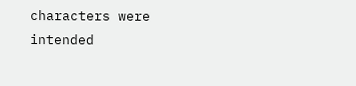characters were intended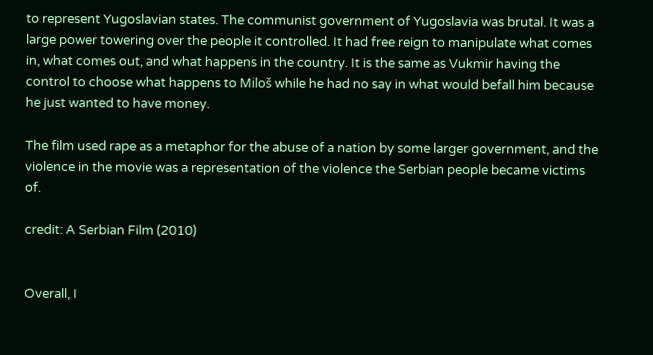to represent Yugoslavian states. The communist government of Yugoslavia was brutal. It was a large power towering over the people it controlled. It had free reign to manipulate what comes in, what comes out, and what happens in the country. It is the same as Vukmir having the control to choose what happens to Miloš while he had no say in what would befall him because he just wanted to have money.

The film used rape as a metaphor for the abuse of a nation by some larger government, and the violence in the movie was a representation of the violence the Serbian people became victims of.

credit: A Serbian Film (2010)


Overall, I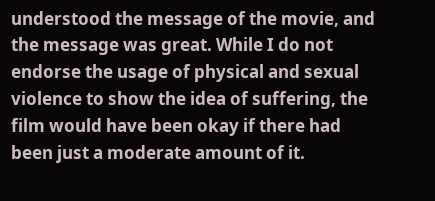understood the message of the movie, and the message was great. While I do not endorse the usage of physical and sexual violence to show the idea of suffering, the film would have been okay if there had been just a moderate amount of it.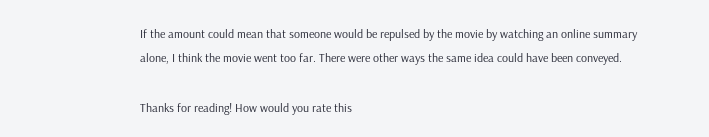If the amount could mean that someone would be repulsed by the movie by watching an online summary alone, I think the movie went too far. There were other ways the same idea could have been conveyed.

Thanks for reading! How would you rate this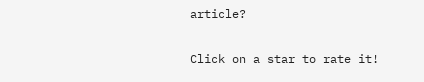article?

Click on a star to rate it!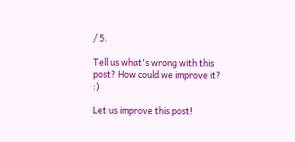/ 5.

Tell us what's wrong with this post? How could we improve it? :)

Let us improve this post!